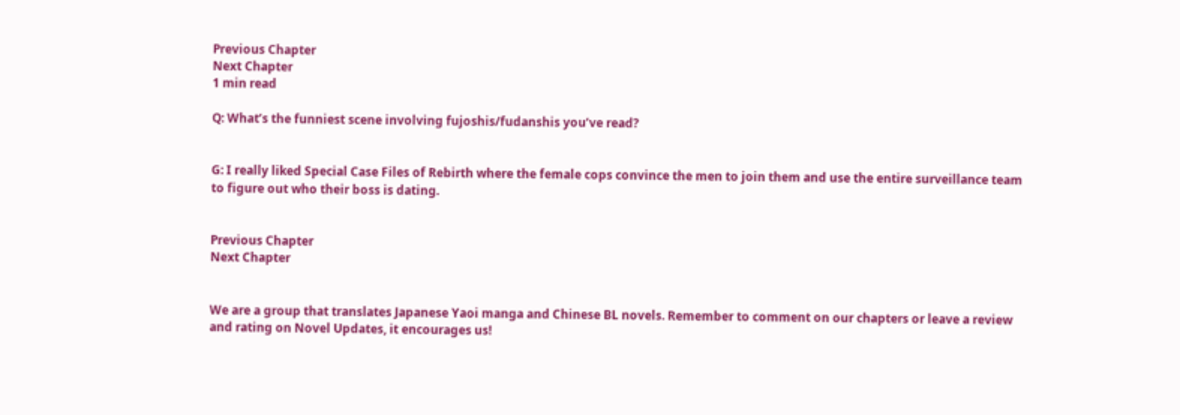Previous Chapter
Next Chapter
1 min read

Q: What’s the funniest scene involving fujoshis/fudanshis you’ve read?


G: I really liked Special Case Files of Rebirth where the female cops convince the men to join them and use the entire surveillance team to figure out who their boss is dating.


Previous Chapter
Next Chapter


We are a group that translates Japanese Yaoi manga and Chinese BL novels. Remember to comment on our chapters or leave a review and rating on Novel Updates, it encourages us!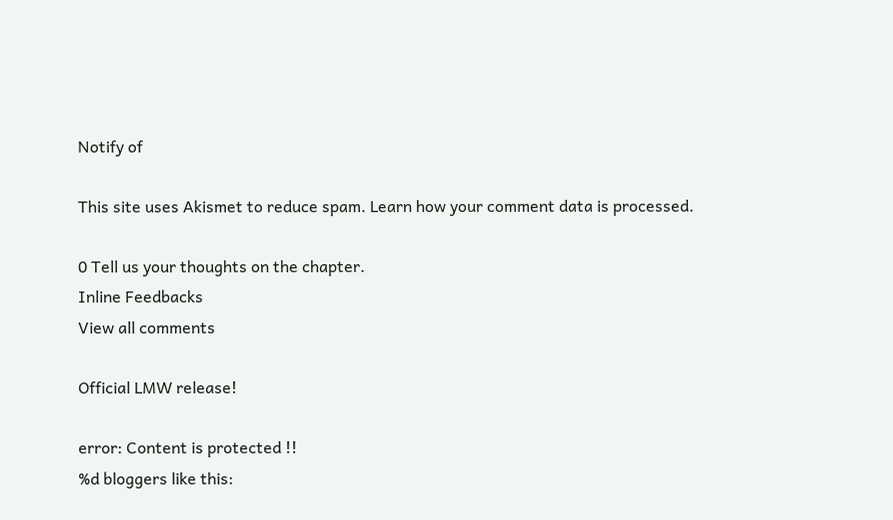Notify of

This site uses Akismet to reduce spam. Learn how your comment data is processed.

0 Tell us your thoughts on the chapter.
Inline Feedbacks
View all comments

Official LMW release!

error: Content is protected !!
%d bloggers like this: